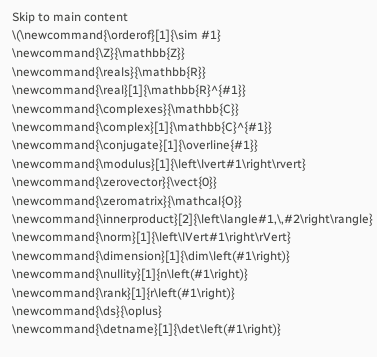Skip to main content
\(\newcommand{\orderof}[1]{\sim #1} \newcommand{\Z}{\mathbb{Z}} \newcommand{\reals}{\mathbb{R}} \newcommand{\real}[1]{\mathbb{R}^{#1}} \newcommand{\complexes}{\mathbb{C}} \newcommand{\complex}[1]{\mathbb{C}^{#1}} \newcommand{\conjugate}[1]{\overline{#1}} \newcommand{\modulus}[1]{\left\lvert#1\right\rvert} \newcommand{\zerovector}{\vect{0}} \newcommand{\zeromatrix}{\mathcal{O}} \newcommand{\innerproduct}[2]{\left\langle#1,\,#2\right\rangle} \newcommand{\norm}[1]{\left\lVert#1\right\rVert} \newcommand{\dimension}[1]{\dim\left(#1\right)} \newcommand{\nullity}[1]{n\left(#1\right)} \newcommand{\rank}[1]{r\left(#1\right)} \newcommand{\ds}{\oplus} \newcommand{\detname}[1]{\det\left(#1\right)}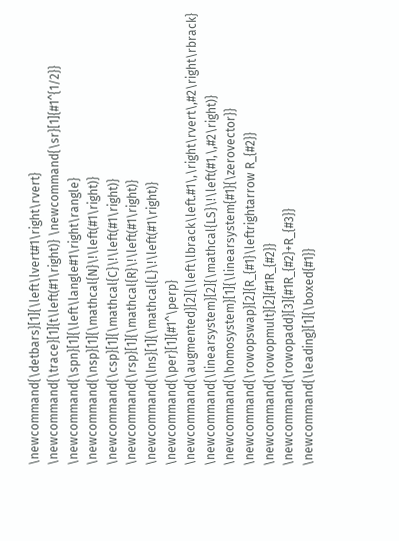\newcommand{\detbars}[1]{\left\lvert#1\right\rvert} \newcommand{\trace}[1]{t\left(#1\right)} \newcommand{\sr}[1]{#1^{1/2}} \newcommand{\spn}[1]{\left\langle#1\right\rangle} \newcommand{\nsp}[1]{\mathcal{N}\!\left(#1\right)} \newcommand{\csp}[1]{\mathcal{C}\!\left(#1\right)} \newcommand{\rsp}[1]{\mathcal{R}\!\left(#1\right)} \newcommand{\lns}[1]{\mathcal{L}\!\left(#1\right)} \newcommand{\per}[1]{#1^\perp} \newcommand{\augmented}[2]{\left\lbrack\left.#1\,\right\rvert\,#2\right\rbrack} \newcommand{\linearsystem}[2]{\mathcal{LS}\!\left(#1,\,#2\right)} \newcommand{\homosystem}[1]{\linearsystem{#1}{\zerovector}} \newcommand{\rowopswap}[2]{R_{#1}\leftrightarrow R_{#2}} \newcommand{\rowopmult}[2]{#1R_{#2}} \newcommand{\rowopadd}[3]{#1R_{#2}+R_{#3}} \newcommand{\leading}[1]{\boxed{#1}}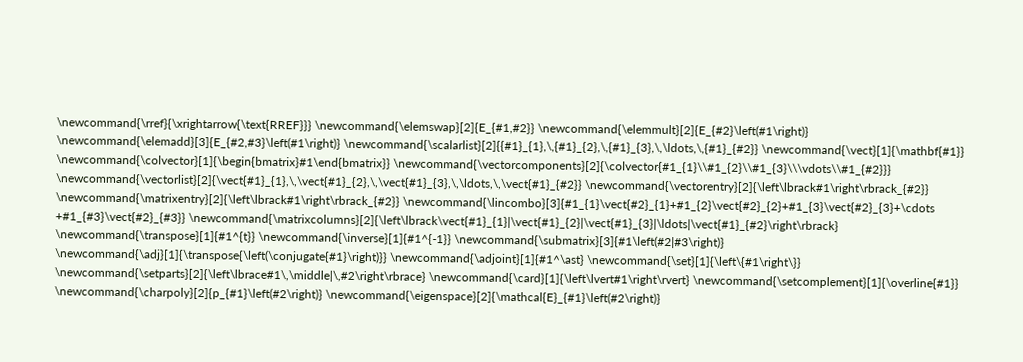\newcommand{\rref}{\xrightarrow{\text{RREF}}} \newcommand{\elemswap}[2]{E_{#1,#2}} \newcommand{\elemmult}[2]{E_{#2}\left(#1\right)} \newcommand{\elemadd}[3]{E_{#2,#3}\left(#1\right)} \newcommand{\scalarlist}[2]{{#1}_{1},\,{#1}_{2},\,{#1}_{3},\,\ldots,\,{#1}_{#2}} \newcommand{\vect}[1]{\mathbf{#1}} \newcommand{\colvector}[1]{\begin{bmatrix}#1\end{bmatrix}} \newcommand{\vectorcomponents}[2]{\colvector{#1_{1}\\#1_{2}\\#1_{3}\\\vdots\\#1_{#2}}} \newcommand{\vectorlist}[2]{\vect{#1}_{1},\,\vect{#1}_{2},\,\vect{#1}_{3},\,\ldots,\,\vect{#1}_{#2}} \newcommand{\vectorentry}[2]{\left\lbrack#1\right\rbrack_{#2}} \newcommand{\matrixentry}[2]{\left\lbrack#1\right\rbrack_{#2}} \newcommand{\lincombo}[3]{#1_{1}\vect{#2}_{1}+#1_{2}\vect{#2}_{2}+#1_{3}\vect{#2}_{3}+\cdots +#1_{#3}\vect{#2}_{#3}} \newcommand{\matrixcolumns}[2]{\left\lbrack\vect{#1}_{1}|\vect{#1}_{2}|\vect{#1}_{3}|\ldots|\vect{#1}_{#2}\right\rbrack} \newcommand{\transpose}[1]{#1^{t}} \newcommand{\inverse}[1]{#1^{-1}} \newcommand{\submatrix}[3]{#1\left(#2|#3\right)} \newcommand{\adj}[1]{\transpose{\left(\conjugate{#1}\right)}} \newcommand{\adjoint}[1]{#1^\ast} \newcommand{\set}[1]{\left\{#1\right\}} \newcommand{\setparts}[2]{\left\lbrace#1\,\middle|\,#2\right\rbrace} \newcommand{\card}[1]{\left\lvert#1\right\rvert} \newcommand{\setcomplement}[1]{\overline{#1}} \newcommand{\charpoly}[2]{p_{#1}\left(#2\right)} \newcommand{\eigenspace}[2]{\mathcal{E}_{#1}\left(#2\right)}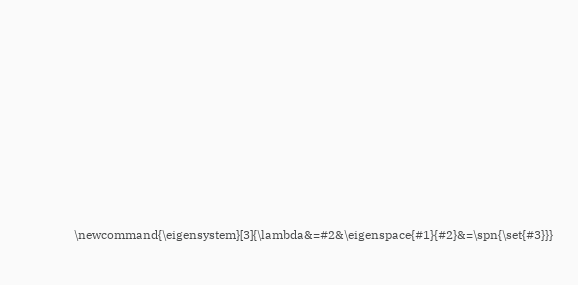\newcommand{\eigensystem}[3]{\lambda&=#2&\eigenspace{#1}{#2}&=\spn{\set{#3}}}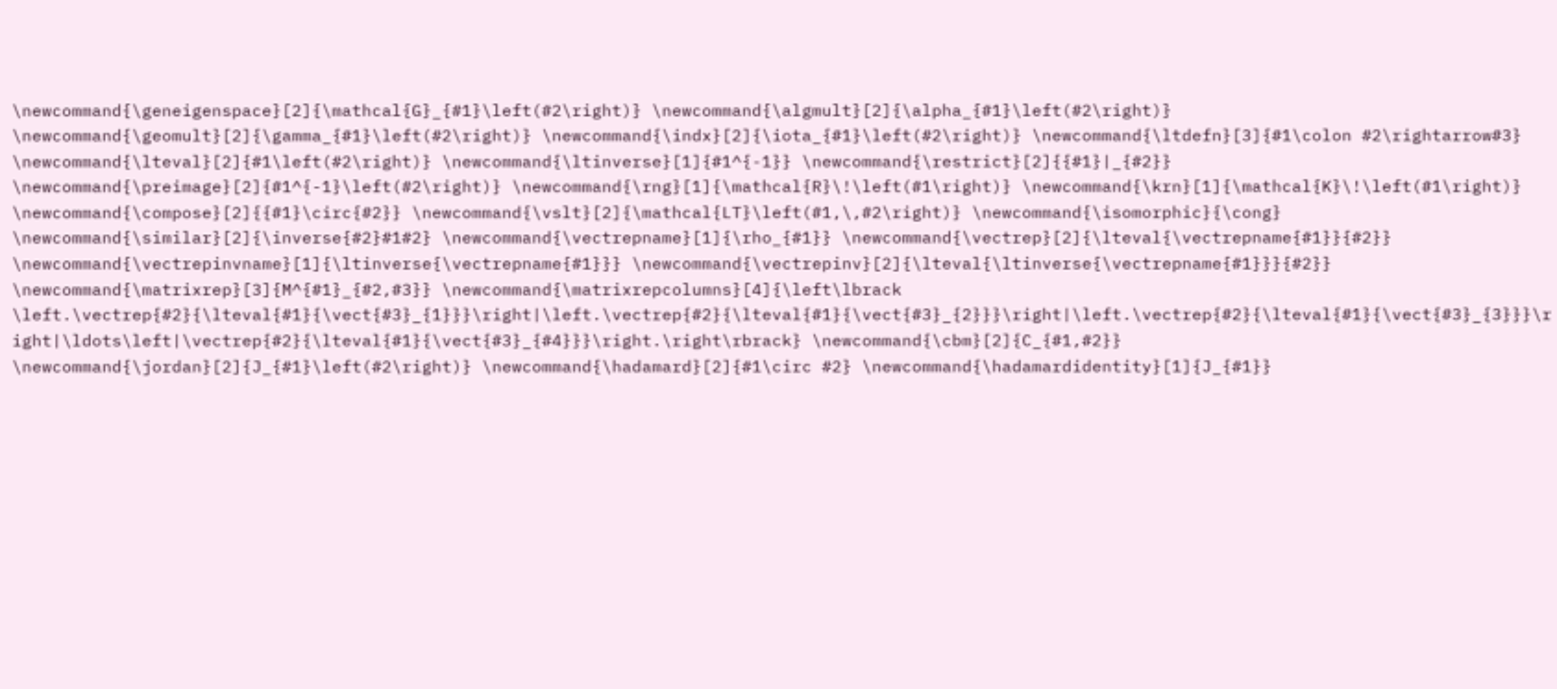\newcommand{\geneigenspace}[2]{\mathcal{G}_{#1}\left(#2\right)} \newcommand{\algmult}[2]{\alpha_{#1}\left(#2\right)} \newcommand{\geomult}[2]{\gamma_{#1}\left(#2\right)} \newcommand{\indx}[2]{\iota_{#1}\left(#2\right)} \newcommand{\ltdefn}[3]{#1\colon #2\rightarrow#3} \newcommand{\lteval}[2]{#1\left(#2\right)} \newcommand{\ltinverse}[1]{#1^{-1}} \newcommand{\restrict}[2]{{#1}|_{#2}} \newcommand{\preimage}[2]{#1^{-1}\left(#2\right)} \newcommand{\rng}[1]{\mathcal{R}\!\left(#1\right)} \newcommand{\krn}[1]{\mathcal{K}\!\left(#1\right)} \newcommand{\compose}[2]{{#1}\circ{#2}} \newcommand{\vslt}[2]{\mathcal{LT}\left(#1,\,#2\right)} \newcommand{\isomorphic}{\cong} \newcommand{\similar}[2]{\inverse{#2}#1#2} \newcommand{\vectrepname}[1]{\rho_{#1}} \newcommand{\vectrep}[2]{\lteval{\vectrepname{#1}}{#2}} \newcommand{\vectrepinvname}[1]{\ltinverse{\vectrepname{#1}}} \newcommand{\vectrepinv}[2]{\lteval{\ltinverse{\vectrepname{#1}}}{#2}} \newcommand{\matrixrep}[3]{M^{#1}_{#2,#3}} \newcommand{\matrixrepcolumns}[4]{\left\lbrack \left.\vectrep{#2}{\lteval{#1}{\vect{#3}_{1}}}\right|\left.\vectrep{#2}{\lteval{#1}{\vect{#3}_{2}}}\right|\left.\vectrep{#2}{\lteval{#1}{\vect{#3}_{3}}}\right|\ldots\left|\vectrep{#2}{\lteval{#1}{\vect{#3}_{#4}}}\right.\right\rbrack} \newcommand{\cbm}[2]{C_{#1,#2}} \newcommand{\jordan}[2]{J_{#1}\left(#2\right)} \newcommand{\hadamard}[2]{#1\circ #2} \newcommand{\hadamardidentity}[1]{J_{#1}}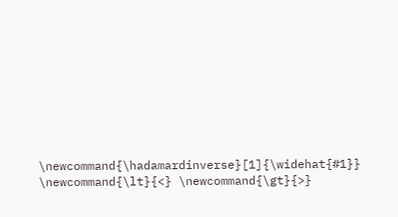\newcommand{\hadamardinverse}[1]{\widehat{#1}} \newcommand{\lt}{<} \newcommand{\gt}{>}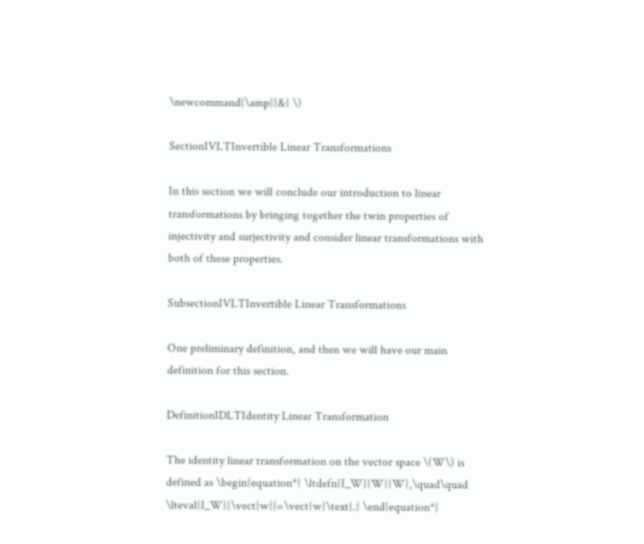\newcommand{\amp}{&} \)

SectionIVLTInvertible Linear Transformations

In this section we will conclude our introduction to linear transformations by bringing together the twin properties of injectivity and surjectivity and consider linear transformations with both of these properties.

SubsectionIVLTInvertible Linear Transformations

One preliminary definition, and then we will have our main definition for this section.

DefinitionIDLTIdentity Linear Transformation

The identity linear transformation on the vector space \(W\) is defined as \begin{equation*} \ltdefn{I_W}{W}{W},\quad\quad \lteval{I_W}{\vect{w}}=\vect{w}\text{.} \end{equation*}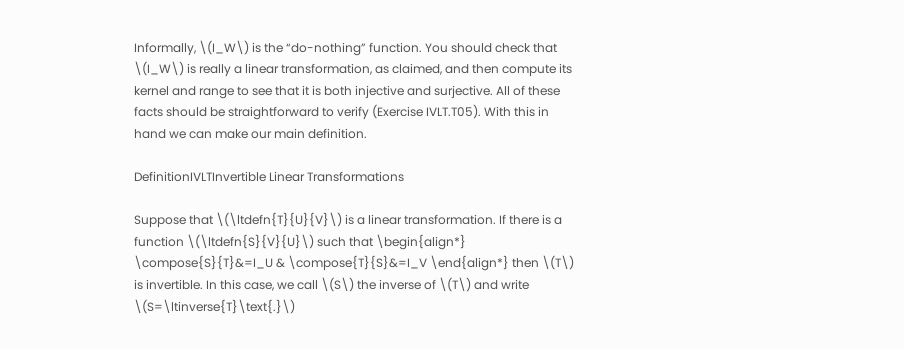Informally, \(I_W\) is the “do-nothing” function. You should check that \(I_W\) is really a linear transformation, as claimed, and then compute its kernel and range to see that it is both injective and surjective. All of these facts should be straightforward to verify (Exercise IVLT.T05). With this in hand we can make our main definition.

DefinitionIVLTInvertible Linear Transformations

Suppose that \(\ltdefn{T}{U}{V}\) is a linear transformation. If there is a function \(\ltdefn{S}{V}{U}\) such that \begin{align*} \compose{S}{T}&=I_U & \compose{T}{S}&=I_V \end{align*} then \(T\) is invertible. In this case, we call \(S\) the inverse of \(T\) and write \(S=\ltinverse{T}\text{.}\)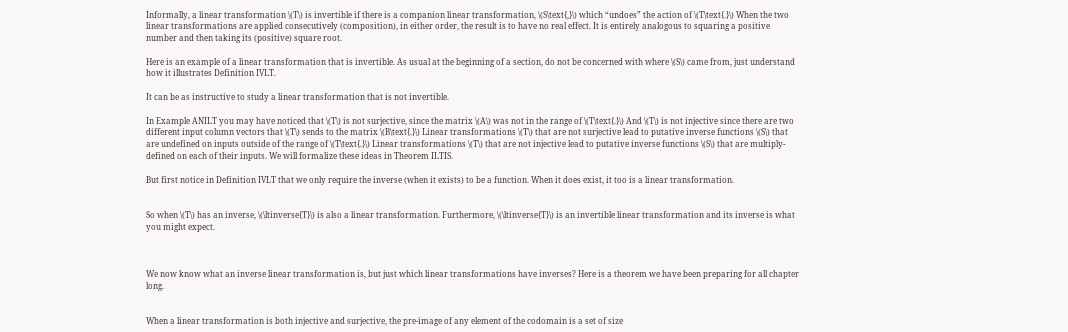Informally, a linear transformation \(T\) is invertible if there is a companion linear transformation, \(S\text{,}\) which “undoes” the action of \(T\text{.}\) When the two linear transformations are applied consecutively (composition), in either order, the result is to have no real effect. It is entirely analogous to squaring a positive number and then taking its (positive) square root.

Here is an example of a linear transformation that is invertible. As usual at the beginning of a section, do not be concerned with where \(S\) came from, just understand how it illustrates Definition IVLT.

It can be as instructive to study a linear transformation that is not invertible.

In Example ANILT you may have noticed that \(T\) is not surjective, since the matrix \(A\) was not in the range of \(T\text{.}\) And \(T\) is not injective since there are two different input column vectors that \(T\) sends to the matrix \(B\text{.}\) Linear transformations \(T\) that are not surjective lead to putative inverse functions \(S\) that are undefined on inputs outside of the range of \(T\text{.}\) Linear transformations \(T\) that are not injective lead to putative inverse functions \(S\) that are multiply-defined on each of their inputs. We will formalize these ideas in Theorem ILTIS.

But first notice in Definition IVLT that we only require the inverse (when it exists) to be a function. When it does exist, it too is a linear transformation.


So when \(T\) has an inverse, \(\ltinverse{T}\) is also a linear transformation. Furthermore, \(\ltinverse{T}\) is an invertible linear transformation and its inverse is what you might expect.



We now know what an inverse linear transformation is, but just which linear transformations have inverses? Here is a theorem we have been preparing for all chapter long.


When a linear transformation is both injective and surjective, the pre-image of any element of the codomain is a set of size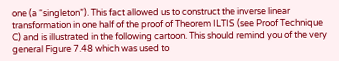one (a “singleton”). This fact allowed us to construct the inverse linear transformation in one half of the proof of Theorem ILTIS (see Proof Technique C) and is illustrated in the following cartoon. This should remind you of the very general Figure 7.48 which was used to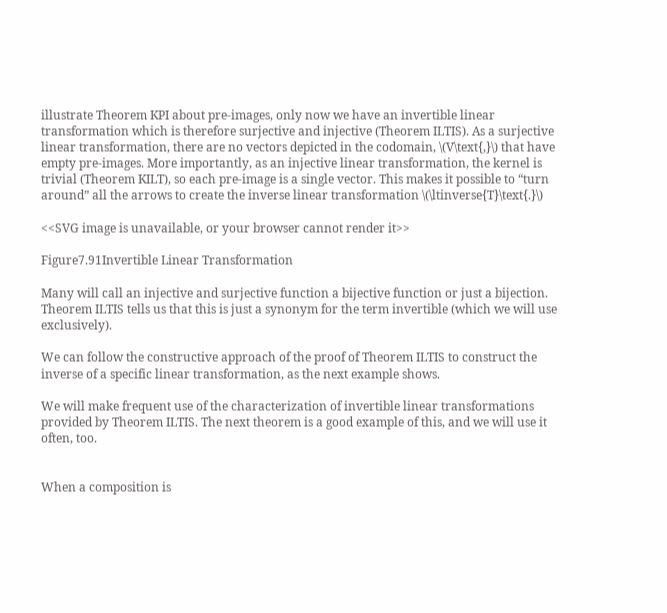illustrate Theorem KPI about pre-images, only now we have an invertible linear transformation which is therefore surjective and injective (Theorem ILTIS). As a surjective linear transformation, there are no vectors depicted in the codomain, \(V\text{,}\) that have empty pre-images. More importantly, as an injective linear transformation, the kernel is trivial (Theorem KILT), so each pre-image is a single vector. This makes it possible to “turn around” all the arrows to create the inverse linear transformation \(\ltinverse{T}\text{.}\)

<<SVG image is unavailable, or your browser cannot render it>>

Figure7.91Invertible Linear Transformation

Many will call an injective and surjective function a bijective function or just a bijection. Theorem ILTIS tells us that this is just a synonym for the term invertible (which we will use exclusively).

We can follow the constructive approach of the proof of Theorem ILTIS to construct the inverse of a specific linear transformation, as the next example shows.

We will make frequent use of the characterization of invertible linear transformations provided by Theorem ILTIS. The next theorem is a good example of this, and we will use it often, too.


When a composition is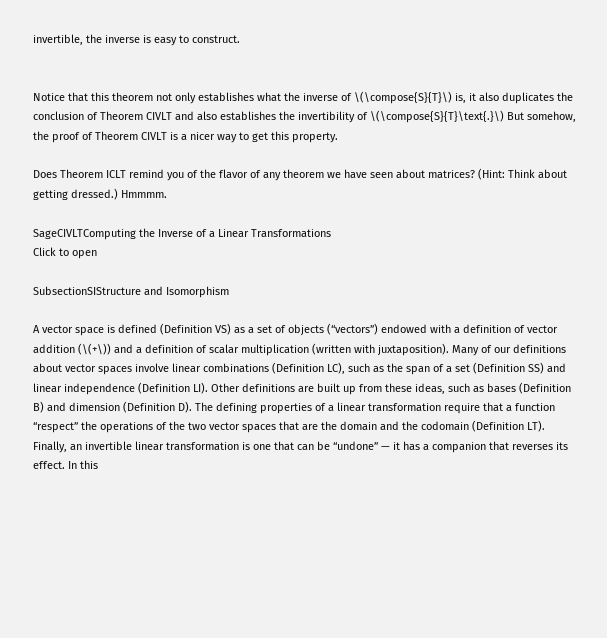invertible, the inverse is easy to construct.


Notice that this theorem not only establishes what the inverse of \(\compose{S}{T}\) is, it also duplicates the conclusion of Theorem CIVLT and also establishes the invertibility of \(\compose{S}{T}\text{.}\) But somehow, the proof of Theorem CIVLT is a nicer way to get this property.

Does Theorem ICLT remind you of the flavor of any theorem we have seen about matrices? (Hint: Think about getting dressed.) Hmmmm.

SageCIVLTComputing the Inverse of a Linear Transformations
Click to open

SubsectionSIStructure and Isomorphism

A vector space is defined (Definition VS) as a set of objects (“vectors”) endowed with a definition of vector addition (\(+\)) and a definition of scalar multiplication (written with juxtaposition). Many of our definitions about vector spaces involve linear combinations (Definition LC), such as the span of a set (Definition SS) and linear independence (Definition LI). Other definitions are built up from these ideas, such as bases (Definition B) and dimension (Definition D). The defining properties of a linear transformation require that a function “respect” the operations of the two vector spaces that are the domain and the codomain (Definition LT). Finally, an invertible linear transformation is one that can be “undone” — it has a companion that reverses its effect. In this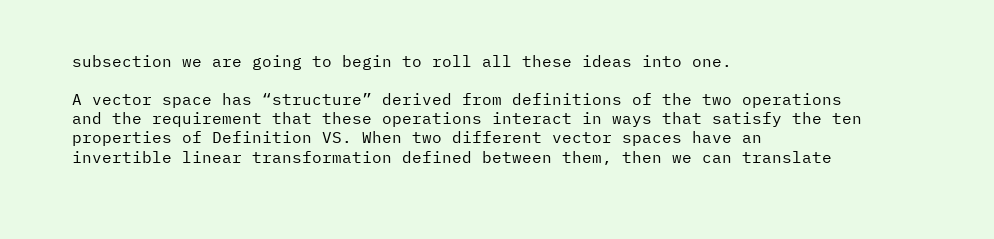subsection we are going to begin to roll all these ideas into one.

A vector space has “structure” derived from definitions of the two operations and the requirement that these operations interact in ways that satisfy the ten properties of Definition VS. When two different vector spaces have an invertible linear transformation defined between them, then we can translate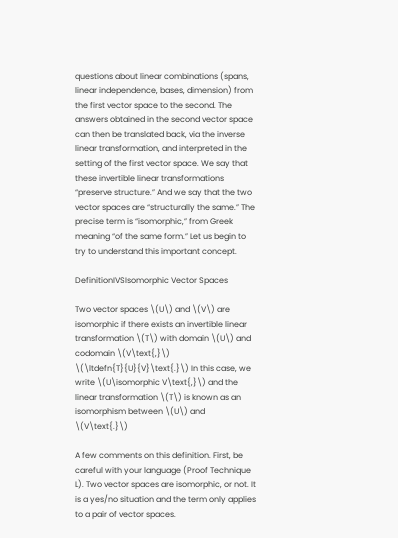questions about linear combinations (spans, linear independence, bases, dimension) from the first vector space to the second. The answers obtained in the second vector space can then be translated back, via the inverse linear transformation, and interpreted in the setting of the first vector space. We say that these invertible linear transformations “preserve structure.” And we say that the two vector spaces are “structurally the same.” The precise term is “isomorphic,” from Greek meaning “of the same form.” Let us begin to try to understand this important concept.

DefinitionIVSIsomorphic Vector Spaces

Two vector spaces \(U\) and \(V\) are isomorphic if there exists an invertible linear transformation \(T\) with domain \(U\) and codomain \(V\text{,}\) \(\ltdefn{T}{U}{V}\text{.}\) In this case, we write \(U\isomorphic V\text{,}\) and the linear transformation \(T\) is known as an isomorphism between \(U\) and \(V\text{.}\)

A few comments on this definition. First, be careful with your language (Proof Technique L). Two vector spaces are isomorphic, or not. It is a yes/no situation and the term only applies to a pair of vector spaces.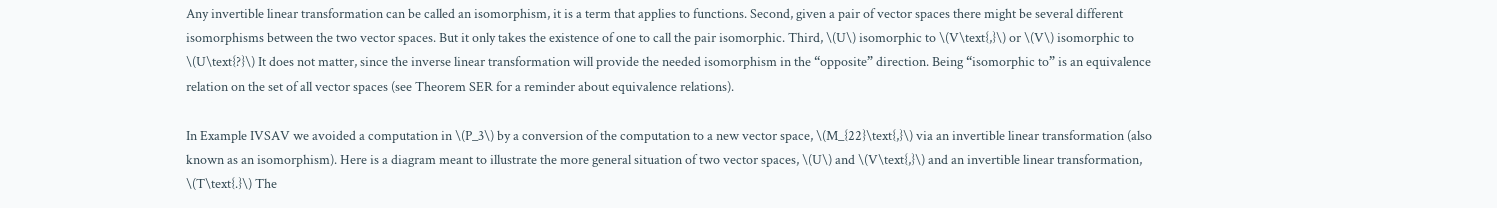Any invertible linear transformation can be called an isomorphism, it is a term that applies to functions. Second, given a pair of vector spaces there might be several different isomorphisms between the two vector spaces. But it only takes the existence of one to call the pair isomorphic. Third, \(U\) isomorphic to \(V\text{,}\) or \(V\) isomorphic to \(U\text{?}\) It does not matter, since the inverse linear transformation will provide the needed isomorphism in the “opposite” direction. Being “isomorphic to” is an equivalence relation on the set of all vector spaces (see Theorem SER for a reminder about equivalence relations).

In Example IVSAV we avoided a computation in \(P_3\) by a conversion of the computation to a new vector space, \(M_{22}\text{,}\) via an invertible linear transformation (also known as an isomorphism). Here is a diagram meant to illustrate the more general situation of two vector spaces, \(U\) and \(V\text{,}\) and an invertible linear transformation, \(T\text{.}\) The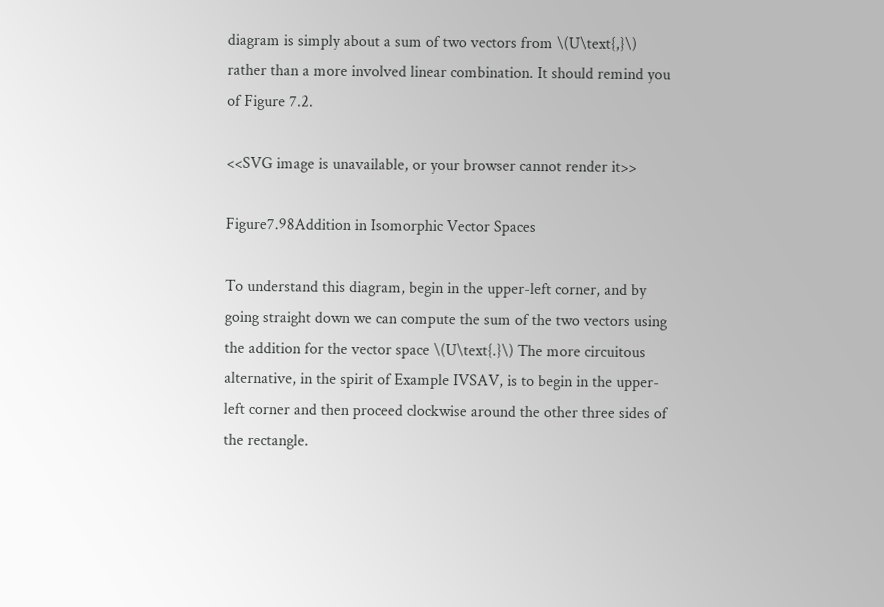diagram is simply about a sum of two vectors from \(U\text{,}\) rather than a more involved linear combination. It should remind you of Figure 7.2.

<<SVG image is unavailable, or your browser cannot render it>>

Figure7.98Addition in Isomorphic Vector Spaces

To understand this diagram, begin in the upper-left corner, and by going straight down we can compute the sum of the two vectors using the addition for the vector space \(U\text{.}\) The more circuitous alternative, in the spirit of Example IVSAV, is to begin in the upper-left corner and then proceed clockwise around the other three sides of the rectangle.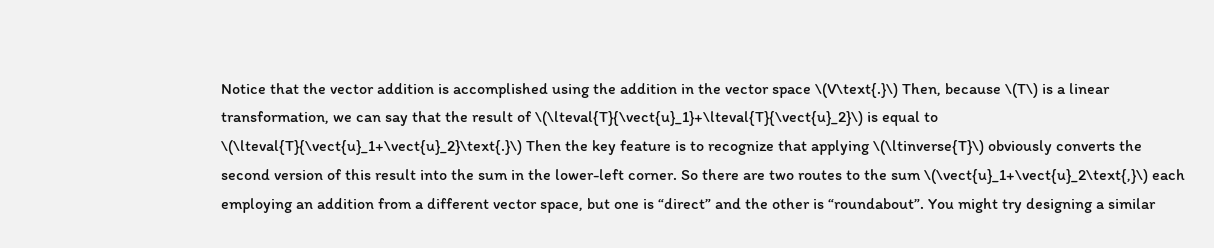Notice that the vector addition is accomplished using the addition in the vector space \(V\text{.}\) Then, because \(T\) is a linear transformation, we can say that the result of \(\lteval{T}{\vect{u}_1}+\lteval{T}{\vect{u}_2}\) is equal to \(\lteval{T}{\vect{u}_1+\vect{u}_2}\text{.}\) Then the key feature is to recognize that applying \(\ltinverse{T}\) obviously converts the second version of this result into the sum in the lower-left corner. So there are two routes to the sum \(\vect{u}_1+\vect{u}_2\text{,}\) each employing an addition from a different vector space, but one is “direct” and the other is “roundabout”. You might try designing a similar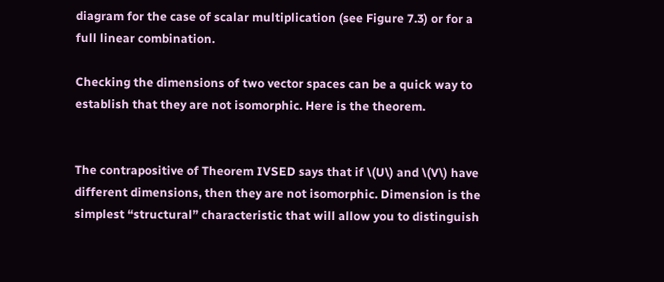diagram for the case of scalar multiplication (see Figure 7.3) or for a full linear combination.

Checking the dimensions of two vector spaces can be a quick way to establish that they are not isomorphic. Here is the theorem.


The contrapositive of Theorem IVSED says that if \(U\) and \(V\) have different dimensions, then they are not isomorphic. Dimension is the simplest “structural” characteristic that will allow you to distinguish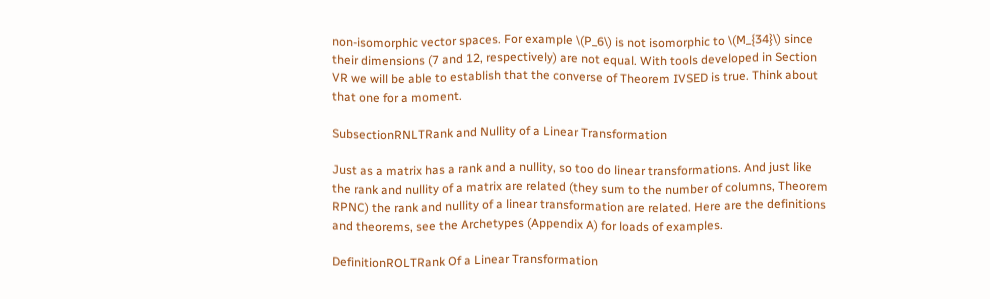non-isomorphic vector spaces. For example \(P_6\) is not isomorphic to \(M_{34}\) since their dimensions (7 and 12, respectively) are not equal. With tools developed in Section VR we will be able to establish that the converse of Theorem IVSED is true. Think about that one for a moment.

SubsectionRNLTRank and Nullity of a Linear Transformation

Just as a matrix has a rank and a nullity, so too do linear transformations. And just like the rank and nullity of a matrix are related (they sum to the number of columns, Theorem RPNC) the rank and nullity of a linear transformation are related. Here are the definitions and theorems, see the Archetypes (Appendix A) for loads of examples.

DefinitionROLTRank Of a Linear Transformation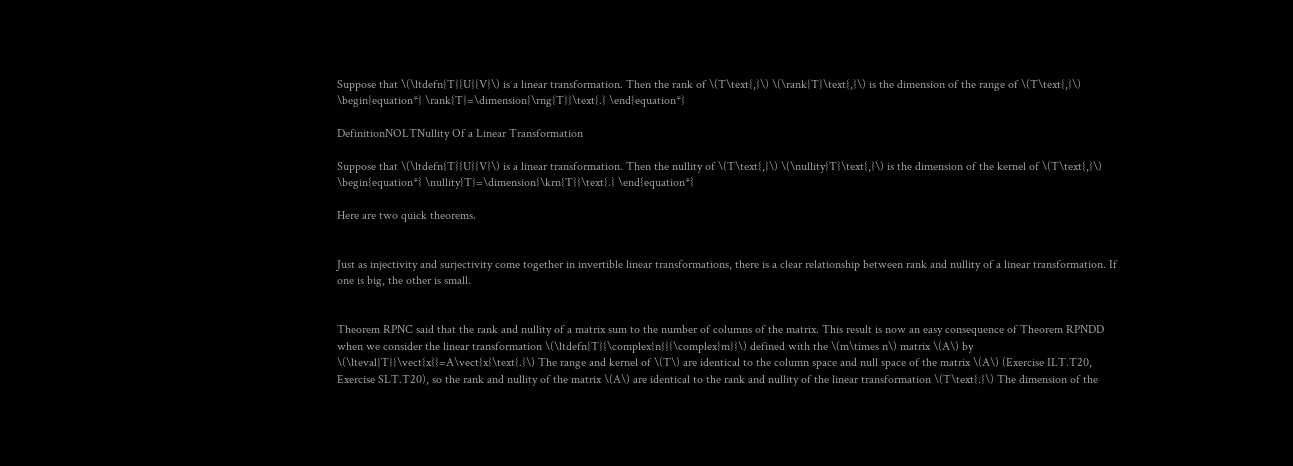Suppose that \(\ltdefn{T}{U}{V}\) is a linear transformation. Then the rank of \(T\text{,}\) \(\rank{T}\text{,}\) is the dimension of the range of \(T\text{,}\) \begin{equation*} \rank{T}=\dimension{\rng{T}}\text{.} \end{equation*}

DefinitionNOLTNullity Of a Linear Transformation

Suppose that \(\ltdefn{T}{U}{V}\) is a linear transformation. Then the nullity of \(T\text{,}\) \(\nullity{T}\text{,}\) is the dimension of the kernel of \(T\text{,}\) \begin{equation*} \nullity{T}=\dimension{\krn{T}}\text{.} \end{equation*}

Here are two quick theorems.


Just as injectivity and surjectivity come together in invertible linear transformations, there is a clear relationship between rank and nullity of a linear transformation. If one is big, the other is small.


Theorem RPNC said that the rank and nullity of a matrix sum to the number of columns of the matrix. This result is now an easy consequence of Theorem RPNDD when we consider the linear transformation \(\ltdefn{T}{\complex{n}}{\complex{m}}\) defined with the \(m\times n\) matrix \(A\) by \(\lteval{T}{\vect{x}}=A\vect{x}\text{.}\) The range and kernel of \(T\) are identical to the column space and null space of the matrix \(A\) (Exercise ILT.T20, Exercise SLT.T20), so the rank and nullity of the matrix \(A\) are identical to the rank and nullity of the linear transformation \(T\text{.}\) The dimension of the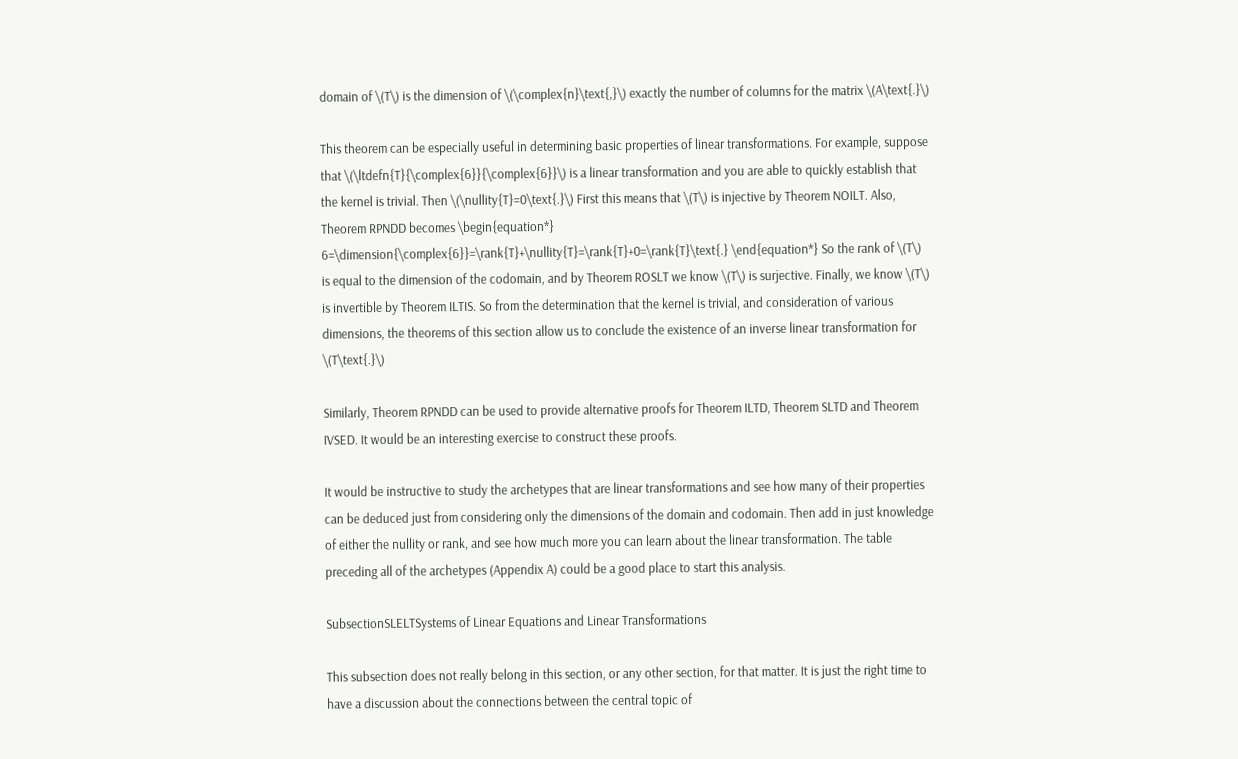domain of \(T\) is the dimension of \(\complex{n}\text{,}\) exactly the number of columns for the matrix \(A\text{.}\)

This theorem can be especially useful in determining basic properties of linear transformations. For example, suppose that \(\ltdefn{T}{\complex{6}}{\complex{6}}\) is a linear transformation and you are able to quickly establish that the kernel is trivial. Then \(\nullity{T}=0\text{.}\) First this means that \(T\) is injective by Theorem NOILT. Also, Theorem RPNDD becomes \begin{equation*} 6=\dimension{\complex{6}}=\rank{T}+\nullity{T}=\rank{T}+0=\rank{T}\text{.} \end{equation*} So the rank of \(T\) is equal to the dimension of the codomain, and by Theorem ROSLT we know \(T\) is surjective. Finally, we know \(T\) is invertible by Theorem ILTIS. So from the determination that the kernel is trivial, and consideration of various dimensions, the theorems of this section allow us to conclude the existence of an inverse linear transformation for \(T\text{.}\)

Similarly, Theorem RPNDD can be used to provide alternative proofs for Theorem ILTD, Theorem SLTD and Theorem IVSED. It would be an interesting exercise to construct these proofs.

It would be instructive to study the archetypes that are linear transformations and see how many of their properties can be deduced just from considering only the dimensions of the domain and codomain. Then add in just knowledge of either the nullity or rank, and see how much more you can learn about the linear transformation. The table preceding all of the archetypes (Appendix A) could be a good place to start this analysis.

SubsectionSLELTSystems of Linear Equations and Linear Transformations

This subsection does not really belong in this section, or any other section, for that matter. It is just the right time to have a discussion about the connections between the central topic of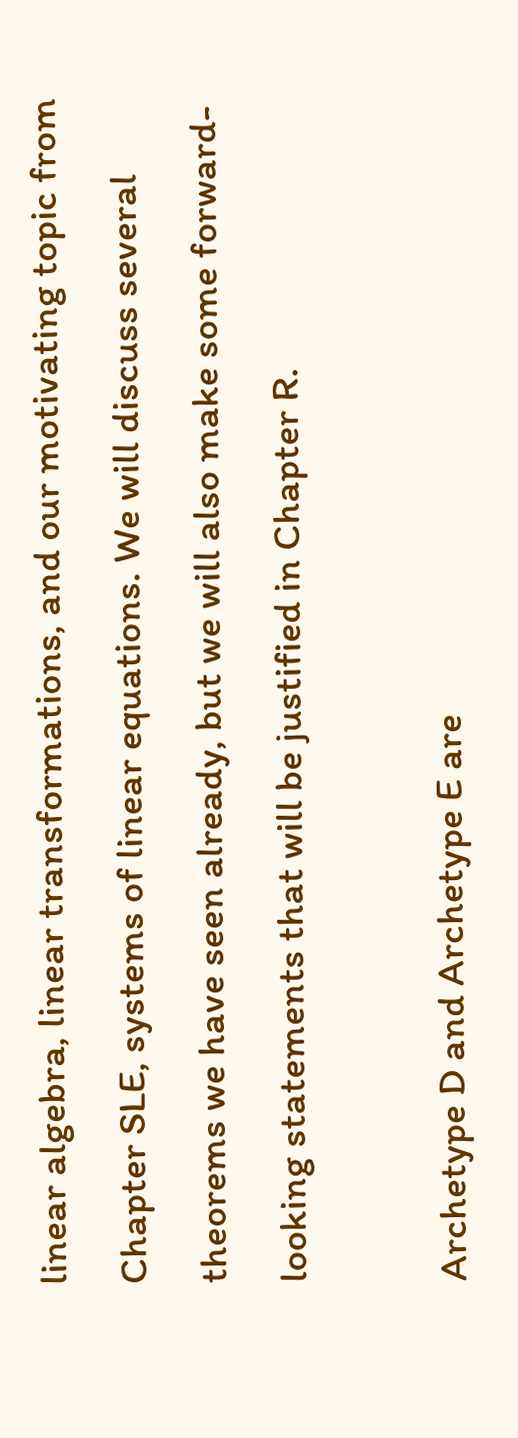linear algebra, linear transformations, and our motivating topic from Chapter SLE, systems of linear equations. We will discuss several theorems we have seen already, but we will also make some forward-looking statements that will be justified in Chapter R.

Archetype D and Archetype E are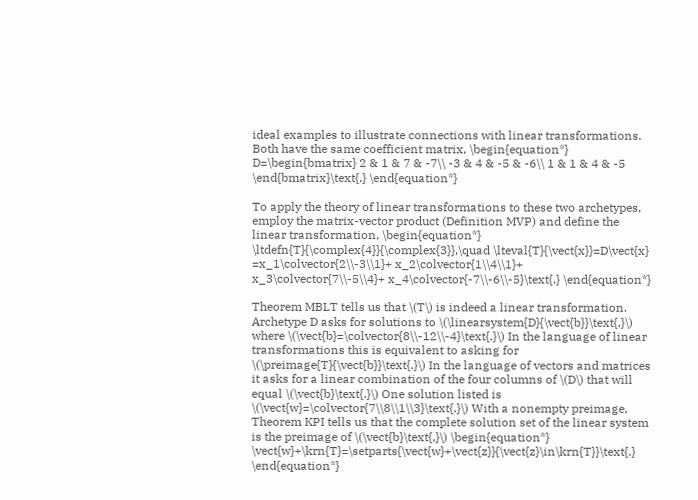ideal examples to illustrate connections with linear transformations. Both have the same coefficient matrix, \begin{equation*} D=\begin{bmatrix} 2 & 1 & 7 & -7\\ -3 & 4 & -5 & -6\\ 1 & 1 & 4 & -5 \end{bmatrix}\text{.} \end{equation*}

To apply the theory of linear transformations to these two archetypes, employ the matrix-vector product (Definition MVP) and define the linear transformation, \begin{equation*} \ltdefn{T}{\complex{4}}{\complex{3}},\quad \lteval{T}{\vect{x}}=D\vect{x} =x_1\colvector{2\\-3\\1}+ x_2\colvector{1\\4\\1}+ x_3\colvector{7\\-5\\4}+ x_4\colvector{-7\\-6\\-5}\text{.} \end{equation*}

Theorem MBLT tells us that \(T\) is indeed a linear transformation. Archetype D asks for solutions to \(\linearsystem{D}{\vect{b}}\text{,}\) where \(\vect{b}=\colvector{8\\-12\\-4}\text{.}\) In the language of linear transformations this is equivalent to asking for \(\preimage{T}{\vect{b}}\text{.}\) In the language of vectors and matrices it asks for a linear combination of the four columns of \(D\) that will equal \(\vect{b}\text{.}\) One solution listed is \(\vect{w}=\colvector{7\\8\\1\\3}\text{.}\) With a nonempty preimage, Theorem KPI tells us that the complete solution set of the linear system is the preimage of \(\vect{b}\text{,}\) \begin{equation*} \vect{w}+\krn{T}=\setparts{\vect{w}+\vect{z}}{\vect{z}\in\krn{T}}\text{.} \end{equation*}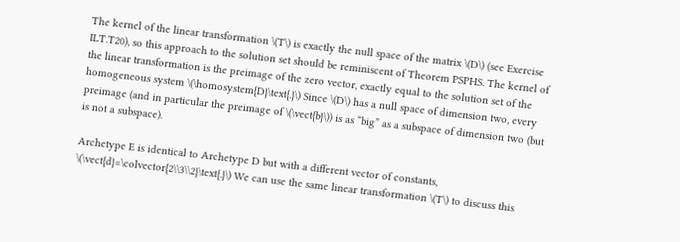The kernel of the linear transformation \(T\) is exactly the null space of the matrix \(D\) (see Exercise ILT.T20), so this approach to the solution set should be reminiscent of Theorem PSPHS. The kernel of the linear transformation is the preimage of the zero vector, exactly equal to the solution set of the homogeneous system \(\homosystem{D}\text{.}\) Since \(D\) has a null space of dimension two, every preimage (and in particular the preimage of \(\vect{b}\)) is as “big” as a subspace of dimension two (but is not a subspace).

Archetype E is identical to Archetype D but with a different vector of constants, \(\vect{d}=\colvector{2\\3\\2}\text{.}\) We can use the same linear transformation \(T\) to discuss this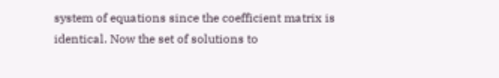system of equations since the coefficient matrix is identical. Now the set of solutions to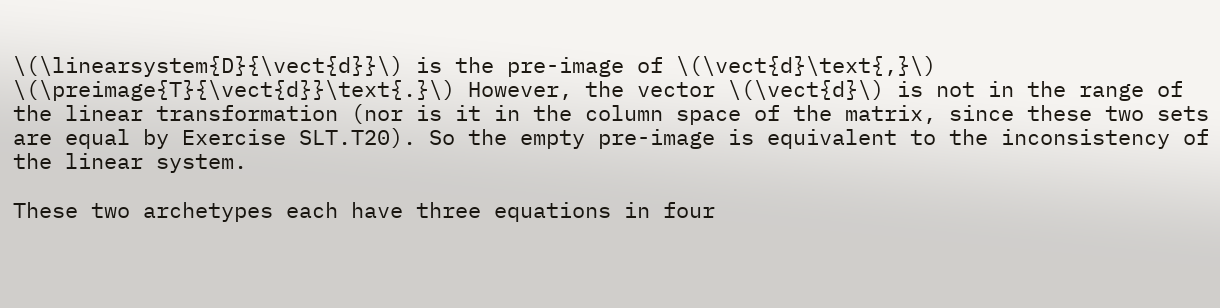\(\linearsystem{D}{\vect{d}}\) is the pre-image of \(\vect{d}\text{,}\) \(\preimage{T}{\vect{d}}\text{.}\) However, the vector \(\vect{d}\) is not in the range of the linear transformation (nor is it in the column space of the matrix, since these two sets are equal by Exercise SLT.T20). So the empty pre-image is equivalent to the inconsistency of the linear system.

These two archetypes each have three equations in four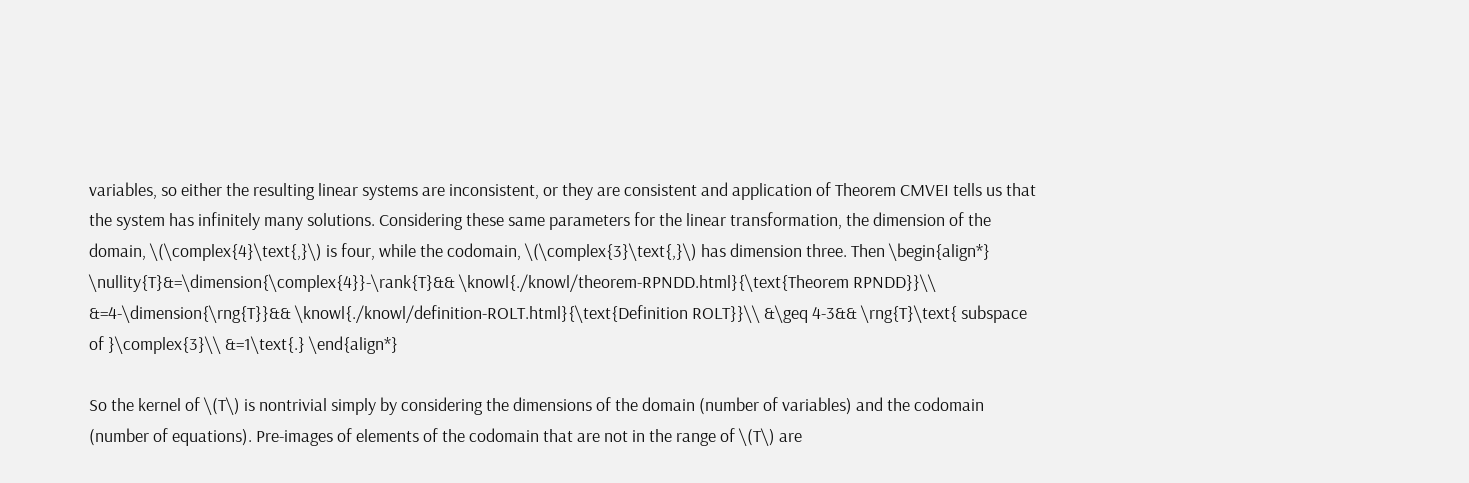variables, so either the resulting linear systems are inconsistent, or they are consistent and application of Theorem CMVEI tells us that the system has infinitely many solutions. Considering these same parameters for the linear transformation, the dimension of the domain, \(\complex{4}\text{,}\) is four, while the codomain, \(\complex{3}\text{,}\) has dimension three. Then \begin{align*} \nullity{T}&=\dimension{\complex{4}}-\rank{T}&& \knowl{./knowl/theorem-RPNDD.html}{\text{Theorem RPNDD}}\\ &=4-\dimension{\rng{T}}&& \knowl{./knowl/definition-ROLT.html}{\text{Definition ROLT}}\\ &\geq 4-3&& \rng{T}\text{ subspace of }\complex{3}\\ &=1\text{.} \end{align*}

So the kernel of \(T\) is nontrivial simply by considering the dimensions of the domain (number of variables) and the codomain (number of equations). Pre-images of elements of the codomain that are not in the range of \(T\) are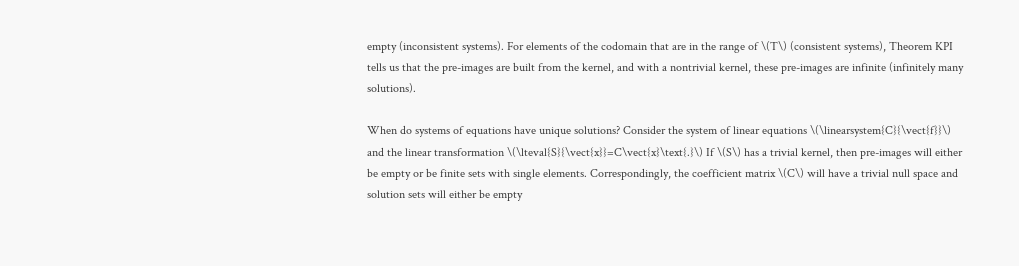empty (inconsistent systems). For elements of the codomain that are in the range of \(T\) (consistent systems), Theorem KPI tells us that the pre-images are built from the kernel, and with a nontrivial kernel, these pre-images are infinite (infinitely many solutions).

When do systems of equations have unique solutions? Consider the system of linear equations \(\linearsystem{C}{\vect{f}}\) and the linear transformation \(\lteval{S}{\vect{x}}=C\vect{x}\text{.}\) If \(S\) has a trivial kernel, then pre-images will either be empty or be finite sets with single elements. Correspondingly, the coefficient matrix \(C\) will have a trivial null space and solution sets will either be empty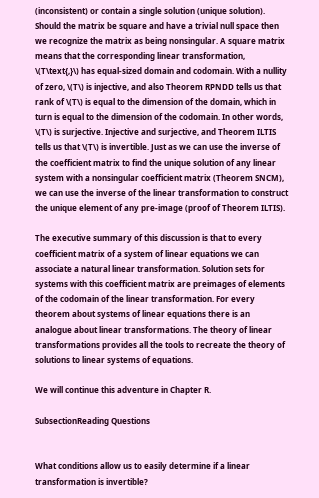(inconsistent) or contain a single solution (unique solution). Should the matrix be square and have a trivial null space then we recognize the matrix as being nonsingular. A square matrix means that the corresponding linear transformation, \(T\text{,}\) has equal-sized domain and codomain. With a nullity of zero, \(T\) is injective, and also Theorem RPNDD tells us that rank of \(T\) is equal to the dimension of the domain, which in turn is equal to the dimension of the codomain. In other words, \(T\) is surjective. Injective and surjective, and Theorem ILTIS tells us that \(T\) is invertible. Just as we can use the inverse of the coefficient matrix to find the unique solution of any linear system with a nonsingular coefficient matrix (Theorem SNCM), we can use the inverse of the linear transformation to construct the unique element of any pre-image (proof of Theorem ILTIS).

The executive summary of this discussion is that to every coefficient matrix of a system of linear equations we can associate a natural linear transformation. Solution sets for systems with this coefficient matrix are preimages of elements of the codomain of the linear transformation. For every theorem about systems of linear equations there is an analogue about linear transformations. The theory of linear transformations provides all the tools to recreate the theory of solutions to linear systems of equations.

We will continue this adventure in Chapter R.

SubsectionReading Questions


What conditions allow us to easily determine if a linear transformation is invertible?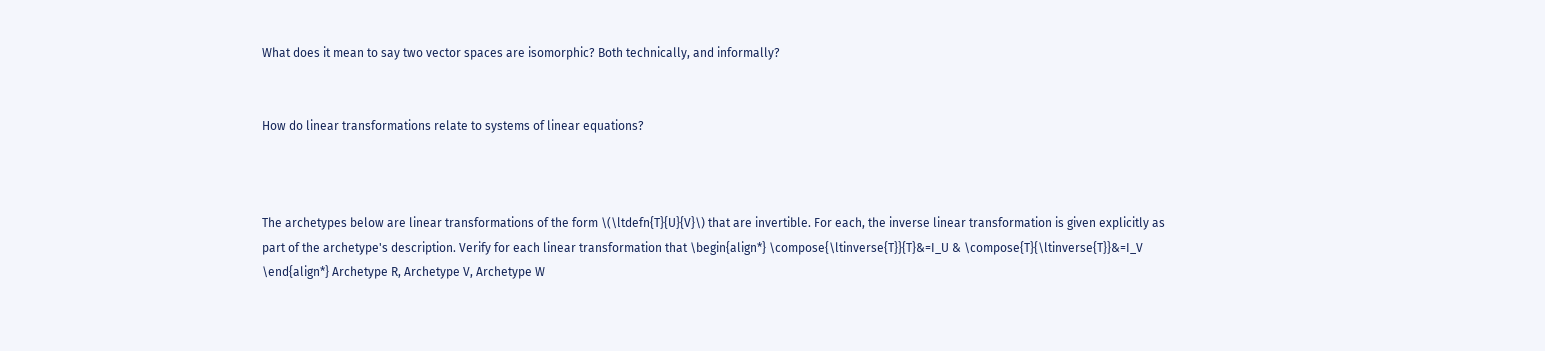What does it mean to say two vector spaces are isomorphic? Both technically, and informally?


How do linear transformations relate to systems of linear equations?



The archetypes below are linear transformations of the form \(\ltdefn{T}{U}{V}\) that are invertible. For each, the inverse linear transformation is given explicitly as part of the archetype's description. Verify for each linear transformation that \begin{align*} \compose{\ltinverse{T}}{T}&=I_U & \compose{T}{\ltinverse{T}}&=I_V \end{align*} Archetype R, Archetype V, Archetype W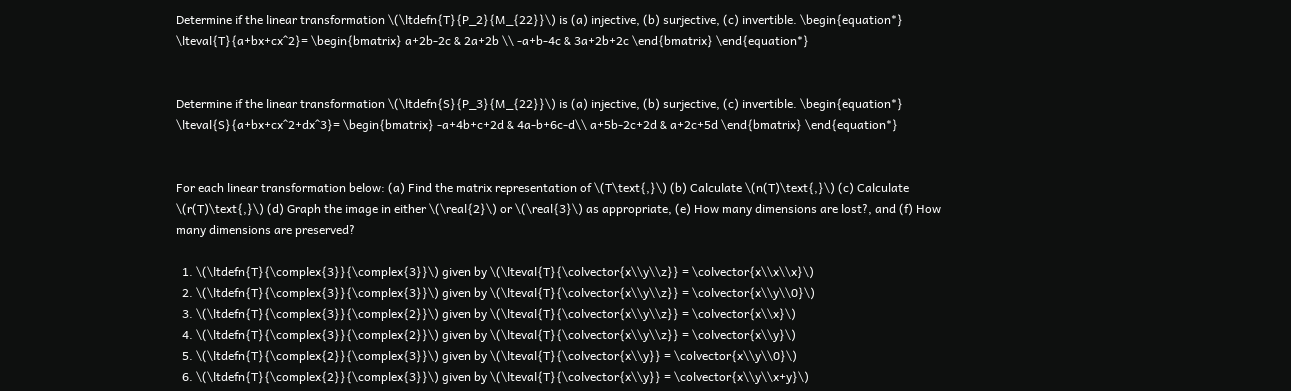Determine if the linear transformation \(\ltdefn{T}{P_2}{M_{22}}\) is (a) injective, (b) surjective, (c) invertible. \begin{equation*} \lteval{T}{a+bx+cx^2}= \begin{bmatrix} a+2b-2c & 2a+2b \\ -a+b-4c & 3a+2b+2c \end{bmatrix} \end{equation*}


Determine if the linear transformation \(\ltdefn{S}{P_3}{M_{22}}\) is (a) injective, (b) surjective, (c) invertible. \begin{equation*} \lteval{S}{a+bx+cx^2+dx^3}= \begin{bmatrix} -a+4b+c+2d & 4a-b+6c-d\\ a+5b-2c+2d & a+2c+5d \end{bmatrix} \end{equation*}


For each linear transformation below: (a) Find the matrix representation of \(T\text{,}\) (b) Calculate \(n(T)\text{,}\) (c) Calculate \(r(T)\text{,}\) (d) Graph the image in either \(\real{2}\) or \(\real{3}\) as appropriate, (e) How many dimensions are lost?, and (f) How many dimensions are preserved?

  1. \(\ltdefn{T}{\complex{3}}{\complex{3}}\) given by \(\lteval{T}{\colvector{x\\y\\z}} = \colvector{x\\x\\x}\)
  2. \(\ltdefn{T}{\complex{3}}{\complex{3}}\) given by \(\lteval{T}{\colvector{x\\y\\z}} = \colvector{x\\y\\0}\)
  3. \(\ltdefn{T}{\complex{3}}{\complex{2}}\) given by \(\lteval{T}{\colvector{x\\y\\z}} = \colvector{x\\x}\)
  4. \(\ltdefn{T}{\complex{3}}{\complex{2}}\) given by \(\lteval{T}{\colvector{x\\y\\z}} = \colvector{x\\y}\)
  5. \(\ltdefn{T}{\complex{2}}{\complex{3}}\) given by \(\lteval{T}{\colvector{x\\y}} = \colvector{x\\y\\0}\)
  6. \(\ltdefn{T}{\complex{2}}{\complex{3}}\) given by \(\lteval{T}{\colvector{x\\y}} = \colvector{x\\y\\x+y}\)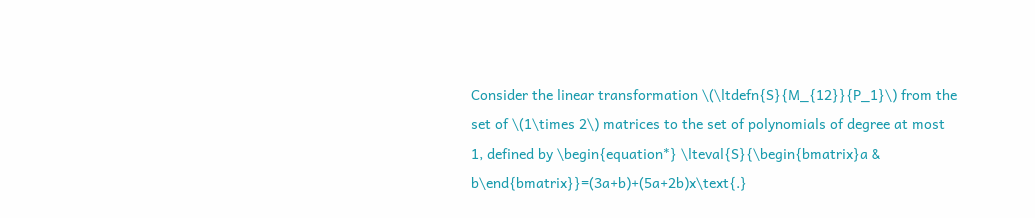Consider the linear transformation \(\ltdefn{S}{M_{12}}{P_1}\) from the set of \(1\times 2\) matrices to the set of polynomials of degree at most 1, defined by \begin{equation*} \lteval{S}{\begin{bmatrix}a & b\end{bmatrix}}=(3a+b)+(5a+2b)x\text{.}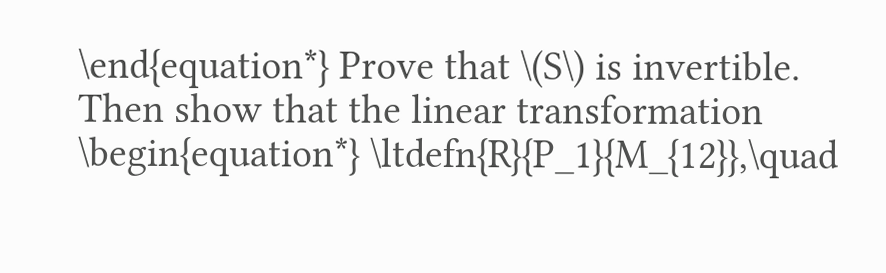\end{equation*} Prove that \(S\) is invertible. Then show that the linear transformation \begin{equation*} \ltdefn{R}{P_1}{M_{12}},\quad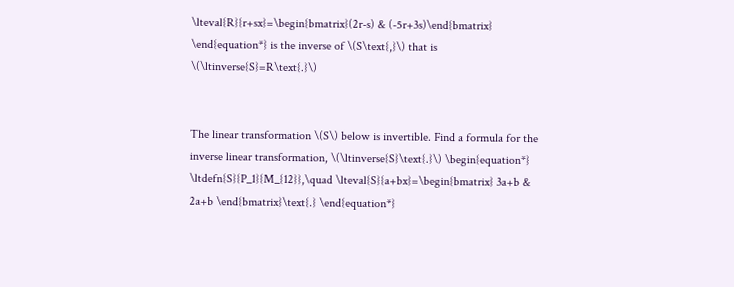\lteval{R}{r+sx}=\begin{bmatrix}(2r-s) & (-5r+3s)\end{bmatrix} \end{equation*} is the inverse of \(S\text{,}\) that is \(\ltinverse{S}=R\text{.}\)


The linear transformation \(S\) below is invertible. Find a formula for the inverse linear transformation, \(\ltinverse{S}\text{.}\) \begin{equation*} \ltdefn{S}{P_1}{M_{12}},\quad \lteval{S}{a+bx}=\begin{bmatrix} 3a+b & 2a+b \end{bmatrix}\text{.} \end{equation*}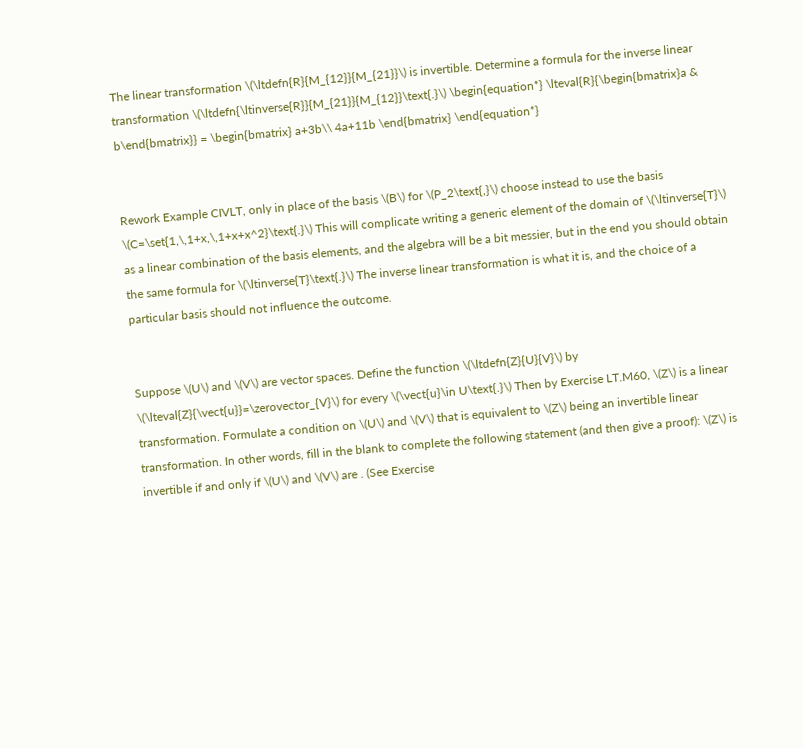The linear transformation \(\ltdefn{R}{M_{12}}{M_{21}}\) is invertible. Determine a formula for the inverse linear transformation \(\ltdefn{\ltinverse{R}}{M_{21}}{M_{12}}\text{.}\) \begin{equation*} \lteval{R}{\begin{bmatrix}a & b\end{bmatrix}} = \begin{bmatrix} a+3b\\ 4a+11b \end{bmatrix} \end{equation*}


Rework Example CIVLT, only in place of the basis \(B\) for \(P_2\text{,}\) choose instead to use the basis \(C=\set{1,\,1+x,\,1+x+x^2}\text{.}\) This will complicate writing a generic element of the domain of \(\ltinverse{T}\) as a linear combination of the basis elements, and the algebra will be a bit messier, but in the end you should obtain the same formula for \(\ltinverse{T}\text{.}\) The inverse linear transformation is what it is, and the choice of a particular basis should not influence the outcome.


Suppose \(U\) and \(V\) are vector spaces. Define the function \(\ltdefn{Z}{U}{V}\) by \(\lteval{Z}{\vect{u}}=\zerovector_{V}\) for every \(\vect{u}\in U\text{.}\) Then by Exercise LT.M60, \(Z\) is a linear transformation. Formulate a condition on \(U\) and \(V\) that is equivalent to \(Z\) being an invertible linear transformation. In other words, fill in the blank to complete the following statement (and then give a proof): \(Z\) is invertible if and only if \(U\) and \(V\) are . (See Exercise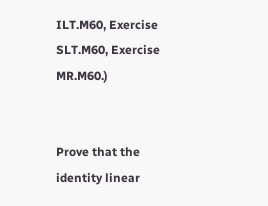ILT.M60, Exercise SLT.M60, Exercise MR.M60.)


Prove that the identity linear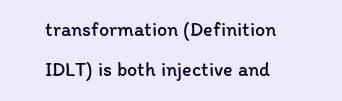transformation (Definition IDLT) is both injective and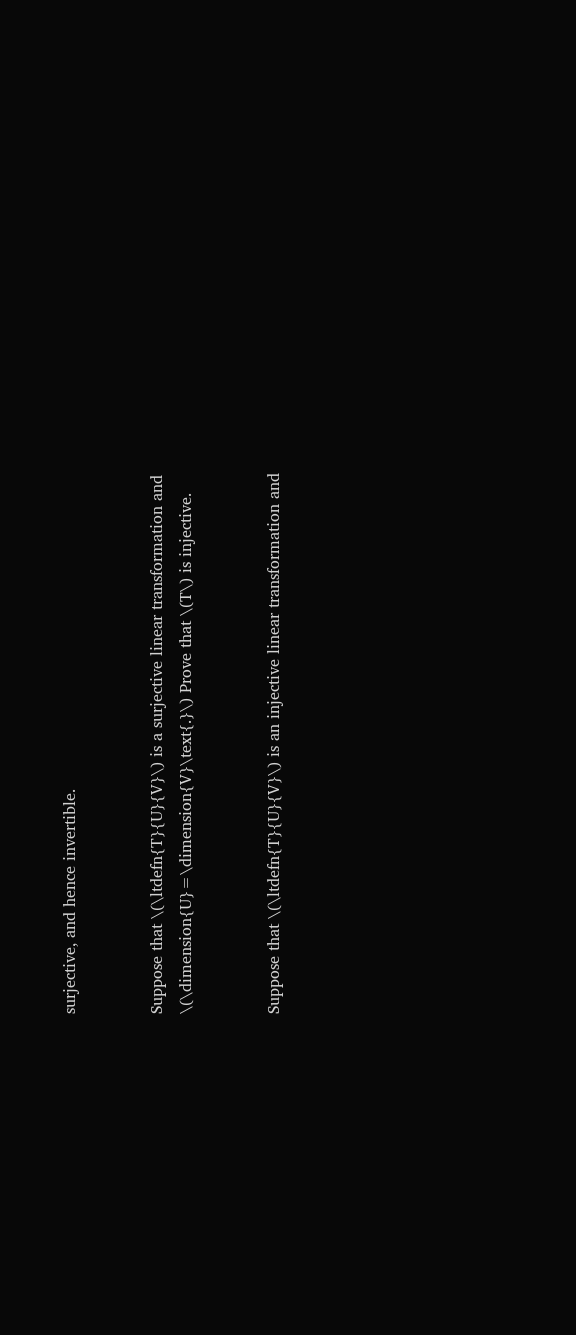surjective, and hence invertible.


Suppose that \(\ltdefn{T}{U}{V}\) is a surjective linear transformation and \(\dimension{U}=\dimension{V}\text{.}\) Prove that \(T\) is injective.


Suppose that \(\ltdefn{T}{U}{V}\) is an injective linear transformation and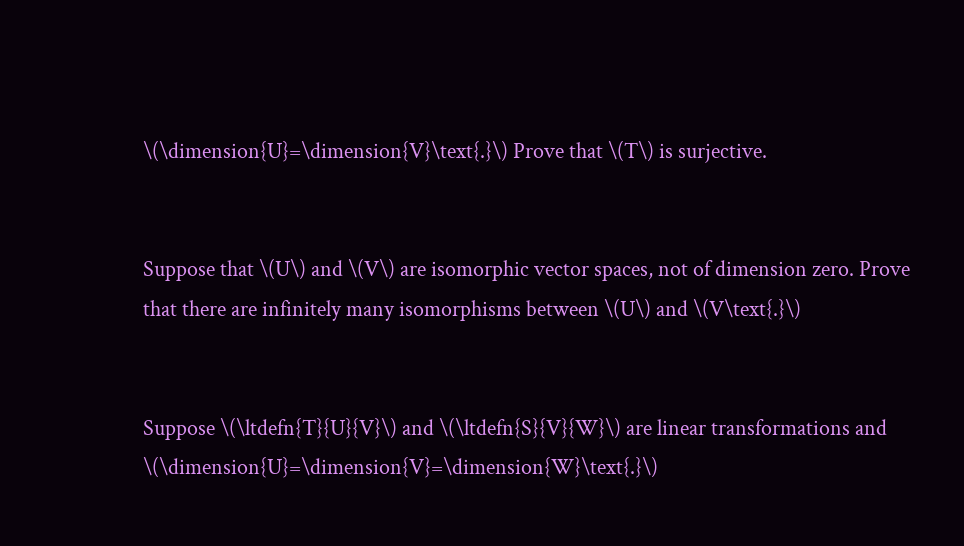\(\dimension{U}=\dimension{V}\text{.}\) Prove that \(T\) is surjective.


Suppose that \(U\) and \(V\) are isomorphic vector spaces, not of dimension zero. Prove that there are infinitely many isomorphisms between \(U\) and \(V\text{.}\)


Suppose \(\ltdefn{T}{U}{V}\) and \(\ltdefn{S}{V}{W}\) are linear transformations and \(\dimension{U}=\dimension{V}=\dimension{W}\text{.}\)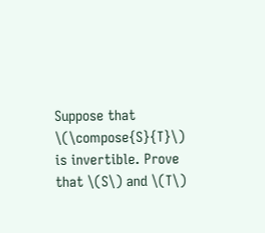Suppose that \(\compose{S}{T}\) is invertible. Prove that \(S\) and \(T\)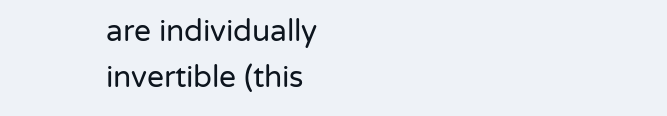are individually invertible (this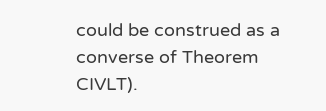could be construed as a converse of Theorem CIVLT).